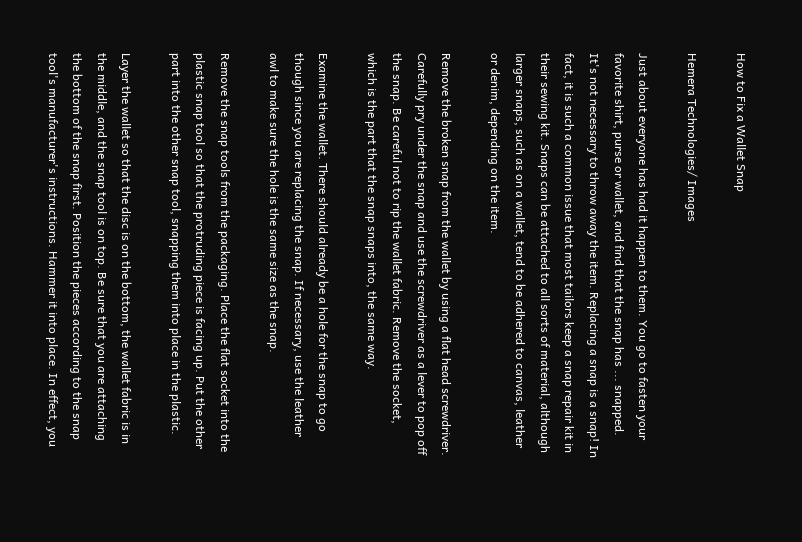How to Fix a Wallet Snap

Hemera Technologies/ Images

Just about everyone has had it happen to them. You go to fasten your favorite shirt, purse or wallet, and find that the snap has ... snapped. It's not necessary to throw away the item. Replacing a snap is a snap! In fact, it is such a common issue that most tailors keep a snap repair kit in their sewing kit. Snaps can be attached to all sorts of material, although larger snaps, such as on a wallet, tend to be adhered to canvas, leather or denim, depending on the item.

Remove the broken snap from the wallet by using a flat head screwdriver. Carefully pry under the snap and use the screwdriver as a lever to pop off the snap. Be careful not to rip the wallet fabric. Remove the socket, which is the part that the snap snaps into, the same way.

Examine the wallet. There should already be a hole for the snap to go though since you are replacing the snap. If necessary, use the leather awl to make sure the hole is the same size as the snap.

Remove the snap tools from the packaging. Place the flat socket into the plastic snap tool so that the protruding piece is facing up. Put the other part into the other snap tool, snapping them into place in the plastic.

Layer the wallet so that the disc is on the bottom, the wallet fabric is in the middle, and the snap tool is on top. Be sure that you are attaching the bottom of the snap first. Position the pieces according to the snap tool's manufacturer's instructions. Hammer it into place. In effect, you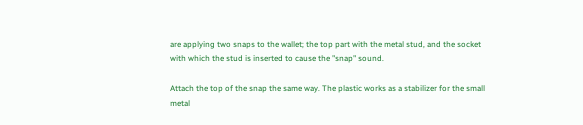are applying two snaps to the wallet; the top part with the metal stud, and the socket with which the stud is inserted to cause the "snap" sound.

Attach the top of the snap the same way. The plastic works as a stabilizer for the small metal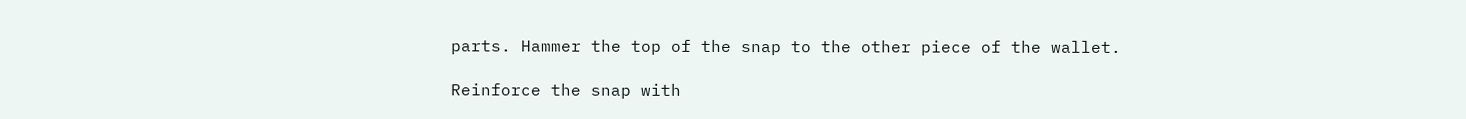parts. Hammer the top of the snap to the other piece of the wallet.

Reinforce the snap with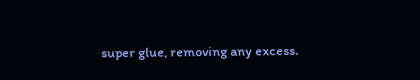super glue, removing any excess.